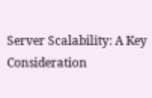Server Scalability: A Key Consideration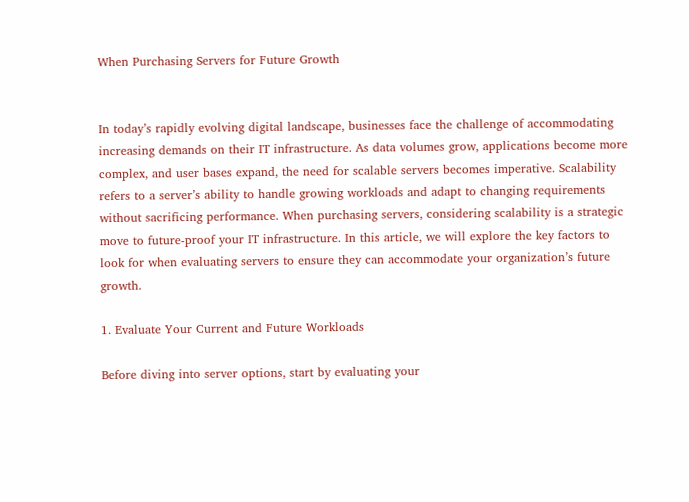When Purchasing Servers for Future Growth


In today’s rapidly evolving digital landscape, businesses face the challenge of accommodating increasing demands on their IT infrastructure. As data volumes grow, applications become more complex, and user bases expand, the need for scalable servers becomes imperative. Scalability refers to a server’s ability to handle growing workloads and adapt to changing requirements without sacrificing performance. When purchasing servers, considering scalability is a strategic move to future-proof your IT infrastructure. In this article, we will explore the key factors to look for when evaluating servers to ensure they can accommodate your organization’s future growth.

1. Evaluate Your Current and Future Workloads

Before diving into server options, start by evaluating your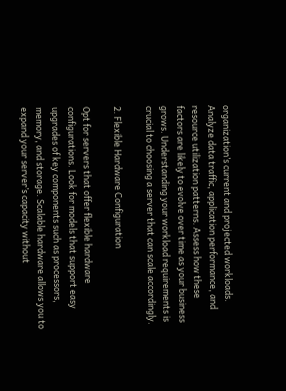organization’s current and projected workloads. Analyze data traffic, application performance, and resource utilization patterns. Assess how these factors are likely to evolve over time as your business grows. Understanding your workload requirements is crucial to choosing a server that can scale accordingly.

2. Flexible Hardware Configuration

Opt for servers that offer flexible hardware configurations. Look for models that support easy upgrades of key components such as processors, memory, and storage. Scalable hardware allows you to expand your server’s capacity without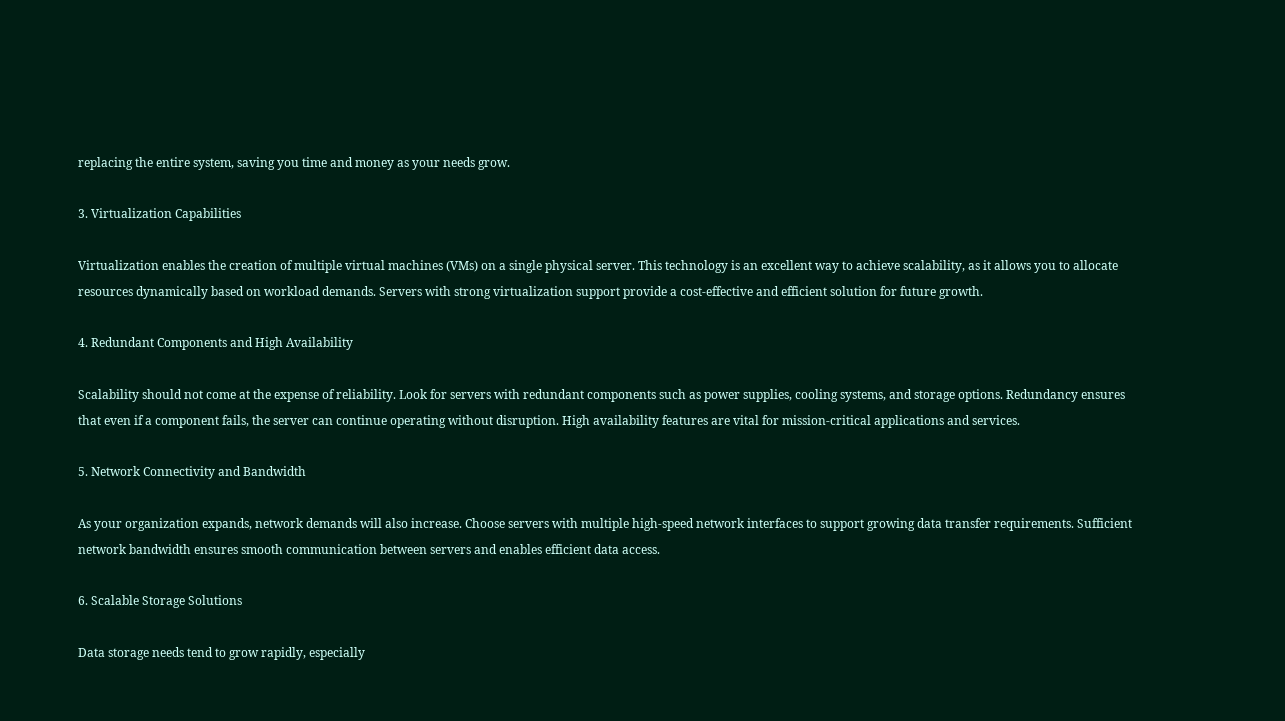replacing the entire system, saving you time and money as your needs grow.

3. Virtualization Capabilities

Virtualization enables the creation of multiple virtual machines (VMs) on a single physical server. This technology is an excellent way to achieve scalability, as it allows you to allocate resources dynamically based on workload demands. Servers with strong virtualization support provide a cost-effective and efficient solution for future growth.

4. Redundant Components and High Availability

Scalability should not come at the expense of reliability. Look for servers with redundant components such as power supplies, cooling systems, and storage options. Redundancy ensures that even if a component fails, the server can continue operating without disruption. High availability features are vital for mission-critical applications and services.

5. Network Connectivity and Bandwidth

As your organization expands, network demands will also increase. Choose servers with multiple high-speed network interfaces to support growing data transfer requirements. Sufficient network bandwidth ensures smooth communication between servers and enables efficient data access.

6. Scalable Storage Solutions

Data storage needs tend to grow rapidly, especially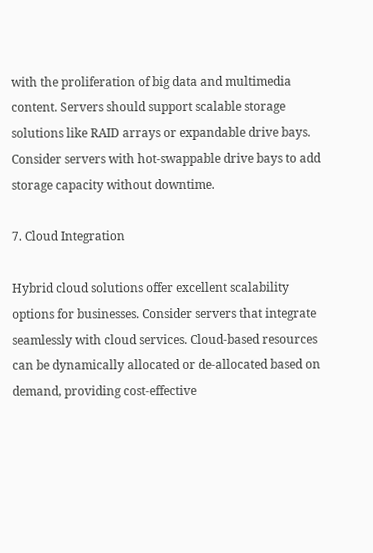with the proliferation of big data and multimedia content. Servers should support scalable storage solutions like RAID arrays or expandable drive bays. Consider servers with hot-swappable drive bays to add storage capacity without downtime.

7. Cloud Integration

Hybrid cloud solutions offer excellent scalability options for businesses. Consider servers that integrate seamlessly with cloud services. Cloud-based resources can be dynamically allocated or de-allocated based on demand, providing cost-effective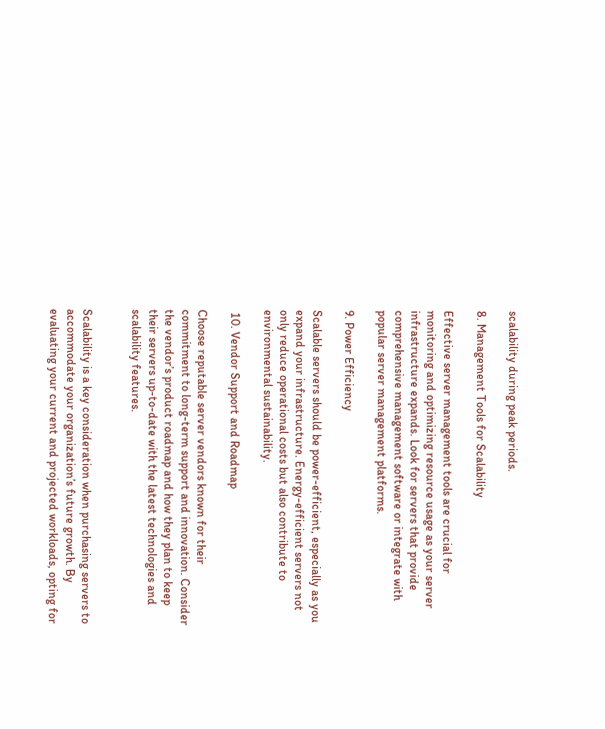scalability during peak periods.

8. Management Tools for Scalability

Effective server management tools are crucial for monitoring and optimizing resource usage as your server infrastructure expands. Look for servers that provide comprehensive management software or integrate with popular server management platforms.

9. Power Efficiency

Scalable servers should be power-efficient, especially as you expand your infrastructure. Energy-efficient servers not only reduce operational costs but also contribute to environmental sustainability.

 10. Vendor Support and Roadmap

Choose reputable server vendors known for their commitment to long-term support and innovation. Consider the vendor’s product roadmap and how they plan to keep their servers up-to-date with the latest technologies and scalability features.


Scalability is a key consideration when purchasing servers to accommodate your organization’s future growth. By evaluating your current and projected workloads, opting for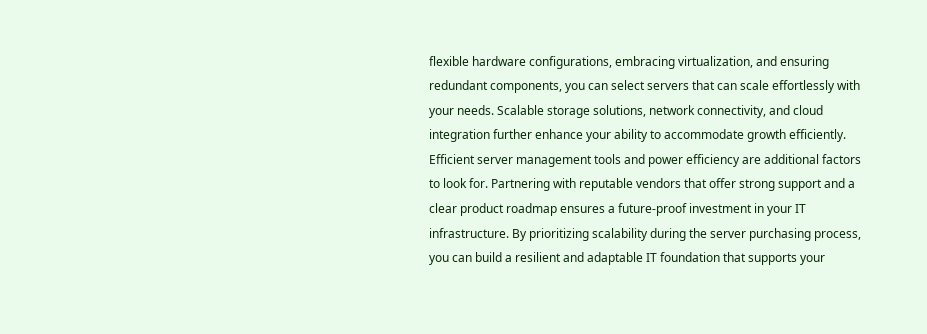flexible hardware configurations, embracing virtualization, and ensuring redundant components, you can select servers that can scale effortlessly with your needs. Scalable storage solutions, network connectivity, and cloud integration further enhance your ability to accommodate growth efficiently. Efficient server management tools and power efficiency are additional factors to look for. Partnering with reputable vendors that offer strong support and a clear product roadmap ensures a future-proof investment in your IT infrastructure. By prioritizing scalability during the server purchasing process, you can build a resilient and adaptable IT foundation that supports your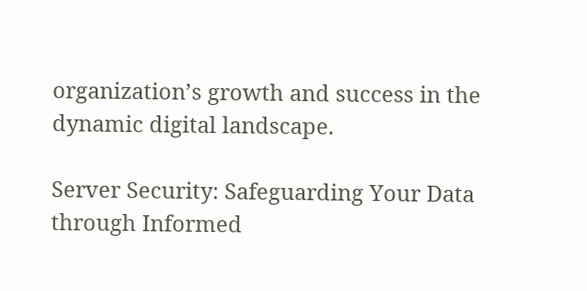organization’s growth and success in the dynamic digital landscape.

Server Security: Safeguarding Your Data through Informed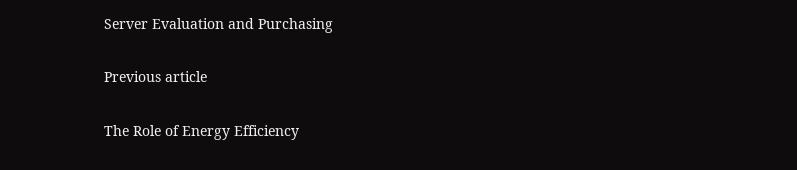Server Evaluation and Purchasing

Previous article

The Role of Energy Efficiency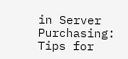in Server Purchasing: Tips for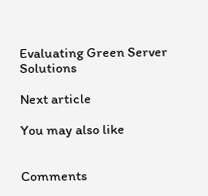Evaluating Green Server Solutions

Next article

You may also like


Comments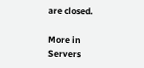are closed.

More in Servers